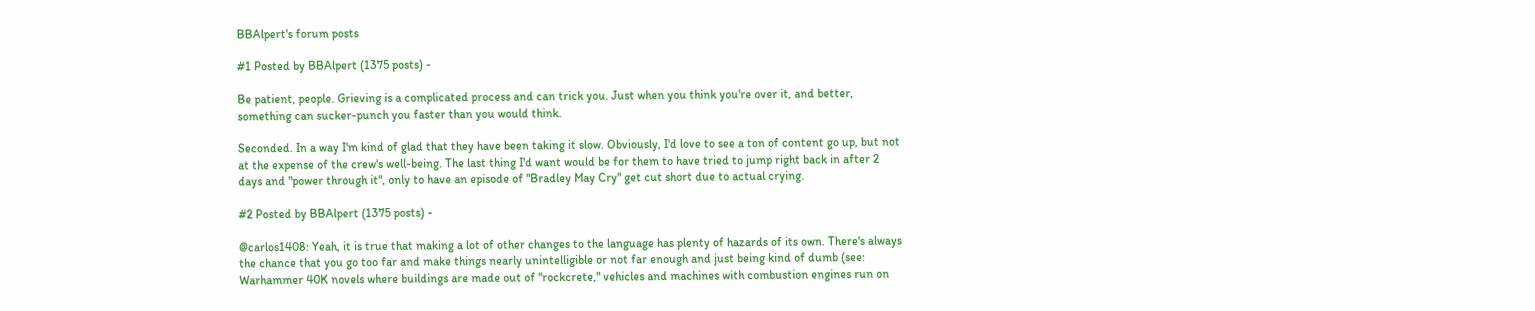BBAlpert's forum posts

#1 Posted by BBAlpert (1375 posts) -

Be patient, people. Grieving is a complicated process and can trick you. Just when you think you're over it, and better, something can sucker-punch you faster than you would think.

Seconded. In a way I'm kind of glad that they have been taking it slow. Obviously, I'd love to see a ton of content go up, but not at the expense of the crew's well-being. The last thing I'd want would be for them to have tried to jump right back in after 2 days and "power through it", only to have an episode of "Bradley May Cry" get cut short due to actual crying.

#2 Posted by BBAlpert (1375 posts) -

@carlos1408: Yeah, it is true that making a lot of other changes to the language has plenty of hazards of its own. There's always the chance that you go too far and make things nearly unintelligible or not far enough and just being kind of dumb (see: Warhammer 40K novels where buildings are made out of "rockcrete," vehicles and machines with combustion engines run on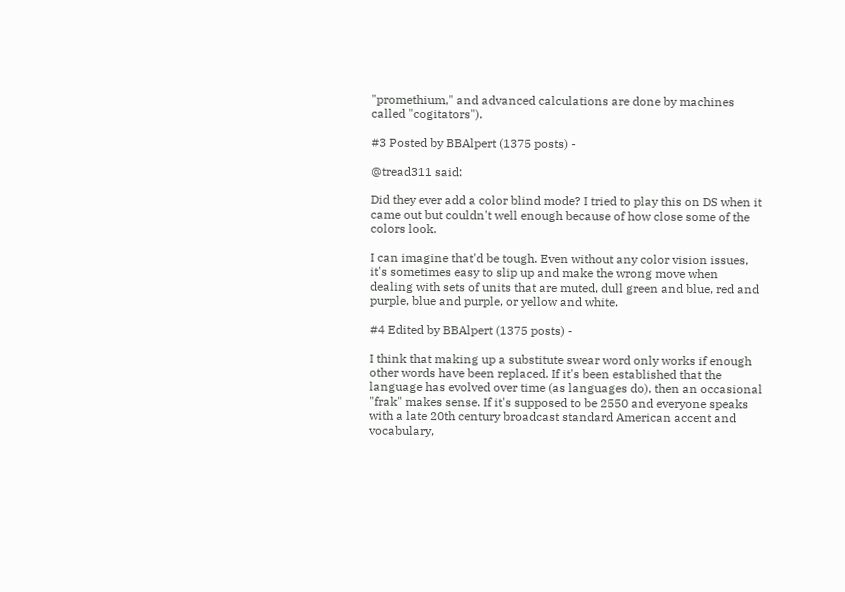"promethium," and advanced calculations are done by machines called "cogitators").

#3 Posted by BBAlpert (1375 posts) -

@tread311 said:

Did they ever add a color blind mode? I tried to play this on DS when it came out but couldn't well enough because of how close some of the colors look.

I can imagine that'd be tough. Even without any color vision issues, it's sometimes easy to slip up and make the wrong move when dealing with sets of units that are muted, dull green and blue, red and purple, blue and purple, or yellow and white.

#4 Edited by BBAlpert (1375 posts) -

I think that making up a substitute swear word only works if enough other words have been replaced. If it's been established that the language has evolved over time (as languages do), then an occasional "frak" makes sense. If it's supposed to be 2550 and everyone speaks with a late 20th century broadcast standard American accent and vocabulary,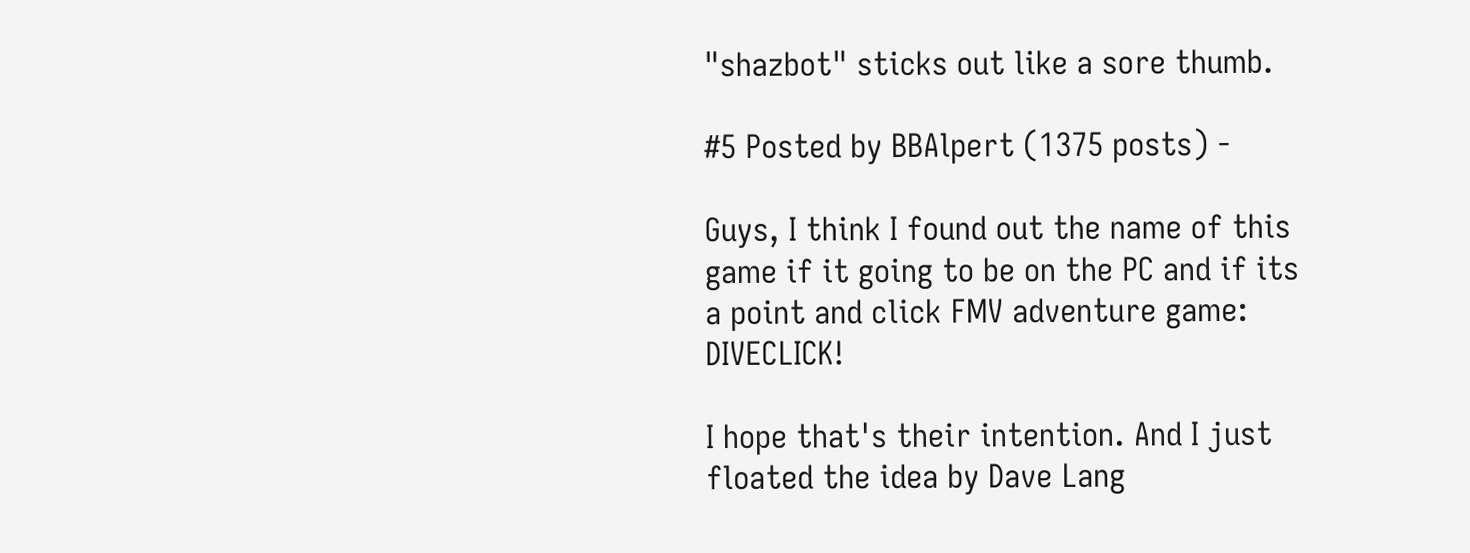"shazbot" sticks out like a sore thumb.

#5 Posted by BBAlpert (1375 posts) -

Guys, I think I found out the name of this game if it going to be on the PC and if its a point and click FMV adventure game: DIVECLICK!

I hope that's their intention. And I just floated the idea by Dave Lang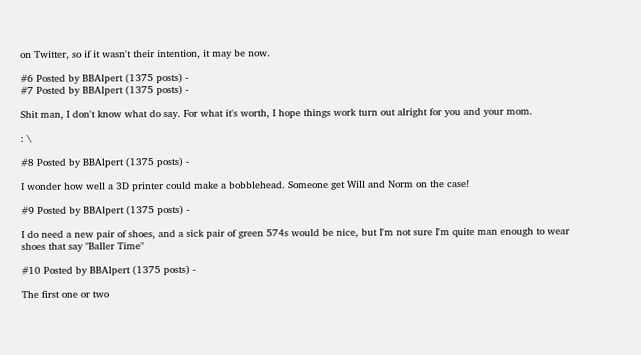on Twitter, so if it wasn't their intention, it may be now.

#6 Posted by BBAlpert (1375 posts) -
#7 Posted by BBAlpert (1375 posts) -

Shit man, I don't know what do say. For what it's worth, I hope things work turn out alright for you and your mom.

: \

#8 Posted by BBAlpert (1375 posts) -

I wonder how well a 3D printer could make a bobblehead. Someone get Will and Norm on the case!

#9 Posted by BBAlpert (1375 posts) -

I do need a new pair of shoes, and a sick pair of green 574s would be nice, but I'm not sure I'm quite man enough to wear shoes that say "Baller Time"

#10 Posted by BBAlpert (1375 posts) -

The first one or two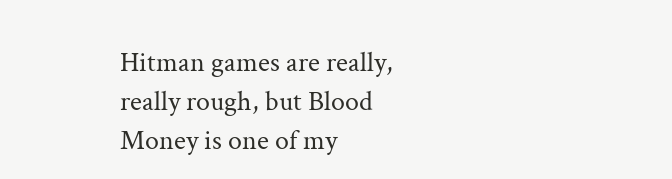Hitman games are really, really rough, but Blood Money is one of my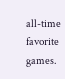all-time favorite games.